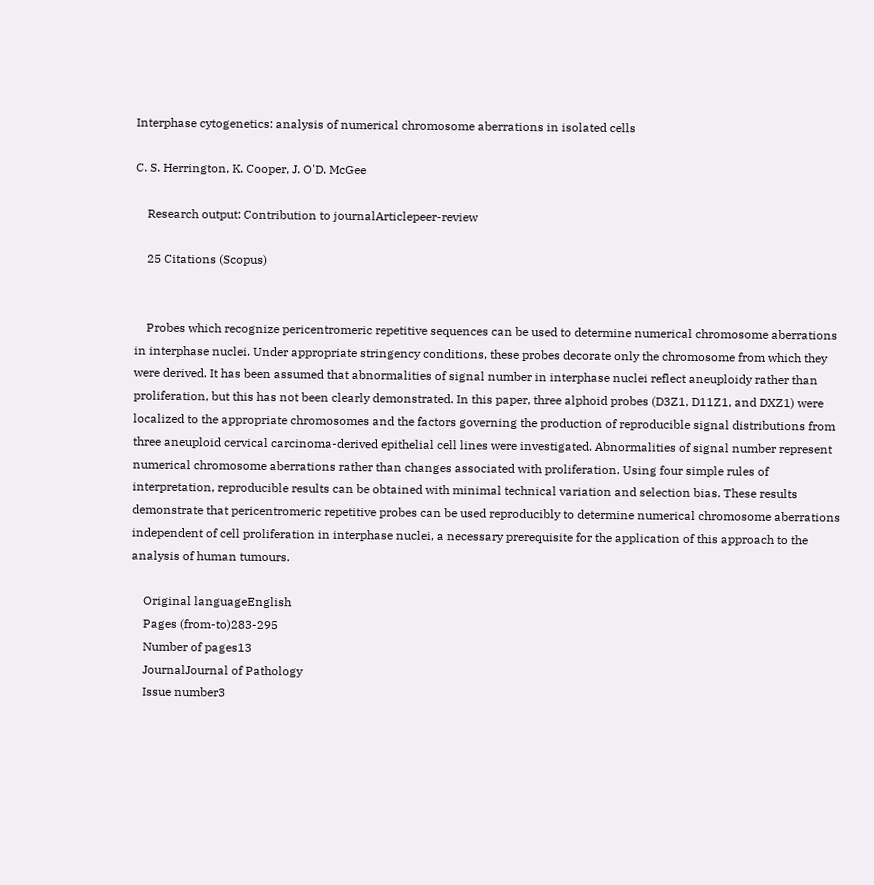Interphase cytogenetics: analysis of numerical chromosome aberrations in isolated cells

C. S. Herrington, K. Cooper, J. O'D. McGee

    Research output: Contribution to journalArticlepeer-review

    25 Citations (Scopus)


    Probes which recognize pericentromeric repetitive sequences can be used to determine numerical chromosome aberrations in interphase nuclei. Under appropriate stringency conditions, these probes decorate only the chromosome from which they were derived. It has been assumed that abnormalities of signal number in interphase nuclei reflect aneuploidy rather than proliferation, but this has not been clearly demonstrated. In this paper, three alphoid probes (D3Z1, D11Z1, and DXZ1) were localized to the appropriate chromosomes and the factors governing the production of reproducible signal distributions from three aneuploid cervical carcinoma-derived epithelial cell lines were investigated. Abnormalities of signal number represent numerical chromosome aberrations rather than changes associated with proliferation. Using four simple rules of interpretation, reproducible results can be obtained with minimal technical variation and selection bias. These results demonstrate that pericentromeric repetitive probes can be used reproducibly to determine numerical chromosome aberrations independent of cell proliferation in interphase nuclei, a necessary prerequisite for the application of this approach to the analysis of human tumours.

    Original languageEnglish
    Pages (from-to)283-295
    Number of pages13
    JournalJournal of Pathology
    Issue number3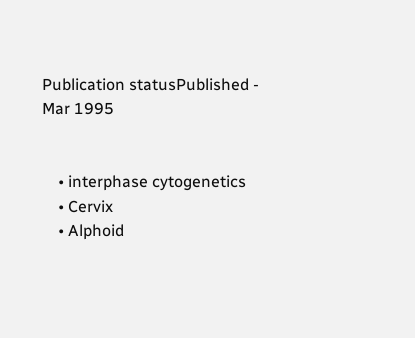Publication statusPublished - Mar 1995


    • interphase cytogenetics
    • Cervix
    • Alphoid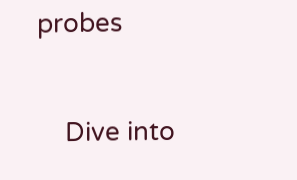probes


    Dive into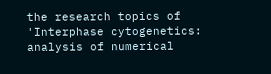the research topics of 'Interphase cytogenetics: analysis of numerical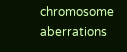chromosome aberrations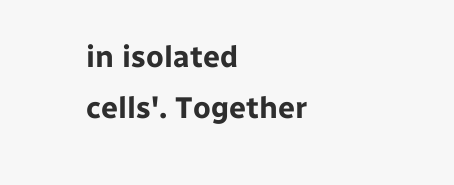in isolated cells'. Together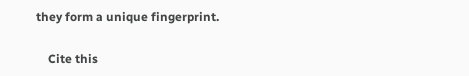they form a unique fingerprint.

    Cite this